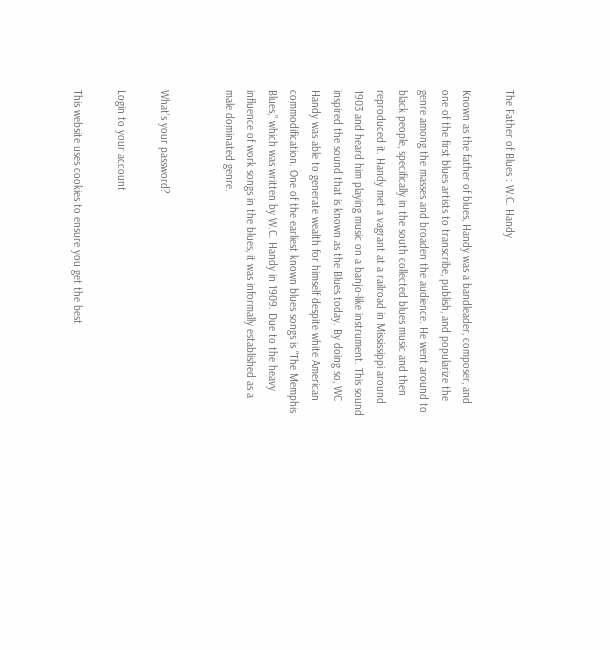The Father of Blues : W.C. Handy

Known as the father of blues, Handy was a bandleader, composer, and one of the first blues artists to transcribe, publish, and popularize the genre among the masses and broaden the audience. He went around to black people, specifically in the south collected blues music and then reproduced it. Handy met a vagrant at a railroad in Mississippi around 1903 and heard him playing music on a banjo-like instrument. This sound inspired the sound that is known as the Blues today. By doing so, WC Handy was able to generate wealth for himself despite white American commodification. One of the earliest known blues songs is “The Memphis Blues,” which was written by W.C. Handy in 1909. Due to the heavy influence of work songs in the blues, it was informally established as a male dominated genre.


What's your password?

Login to your account

This website uses cookies to ensure you get the best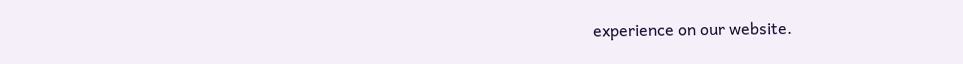experience on our website.